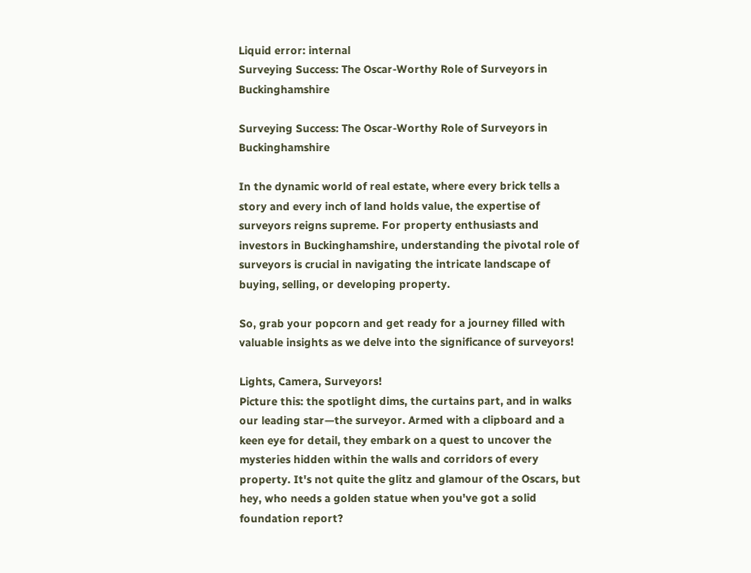Liquid error: internal
Surveying Success: The Oscar-Worthy Role of Surveyors in Buckinghamshire

Surveying Success: The Oscar-Worthy Role of Surveyors in Buckinghamshire

In the dynamic world of real estate, where every brick tells a story and every inch of land holds value, the expertise of surveyors reigns supreme. For property enthusiasts and investors in Buckinghamshire, understanding the pivotal role of surveyors is crucial in navigating the intricate landscape of buying, selling, or developing property.

So, grab your popcorn and get ready for a journey filled with valuable insights as we delve into the significance of surveyors!

Lights, Camera, Surveyors!
Picture this: the spotlight dims, the curtains part, and in walks our leading star—the surveyor. Armed with a clipboard and a keen eye for detail, they embark on a quest to uncover the mysteries hidden within the walls and corridors of every property. It's not quite the glitz and glamour of the Oscars, but hey, who needs a golden statue when you've got a solid foundation report?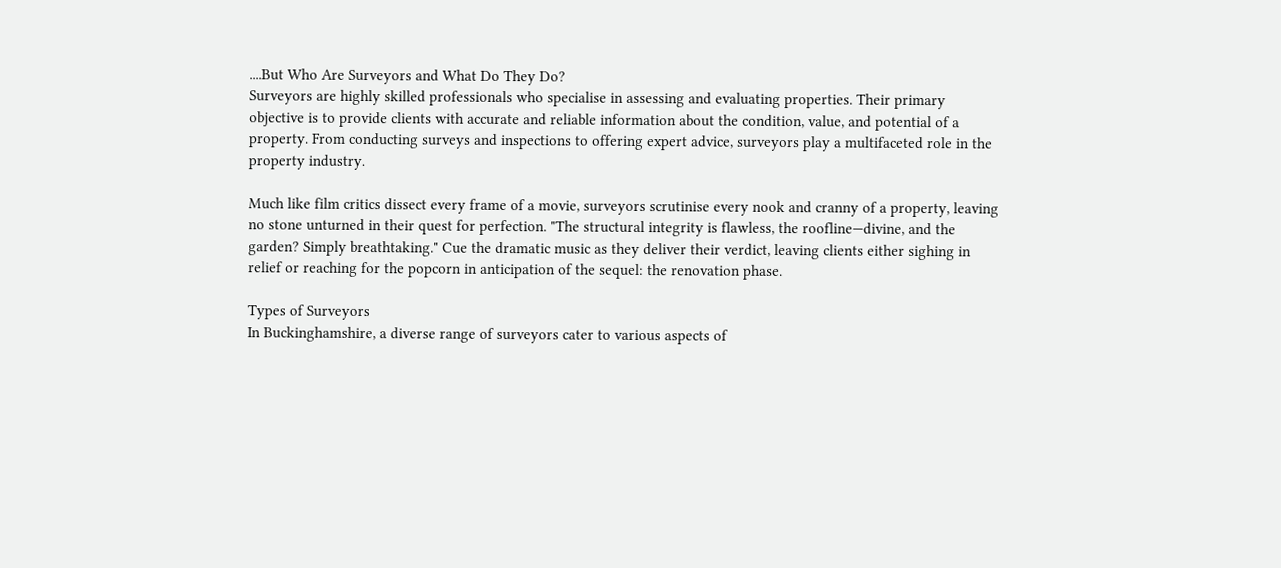....But Who Are Surveyors and What Do They Do?
Surveyors are highly skilled professionals who specialise in assessing and evaluating properties. Their primary objective is to provide clients with accurate and reliable information about the condition, value, and potential of a property. From conducting surveys and inspections to offering expert advice, surveyors play a multifaceted role in the property industry.

Much like film critics dissect every frame of a movie, surveyors scrutinise every nook and cranny of a property, leaving no stone unturned in their quest for perfection. "The structural integrity is flawless, the roofline—divine, and the garden? Simply breathtaking." Cue the dramatic music as they deliver their verdict, leaving clients either sighing in relief or reaching for the popcorn in anticipation of the sequel: the renovation phase.

Types of Surveyors
In Buckinghamshire, a diverse range of surveyors cater to various aspects of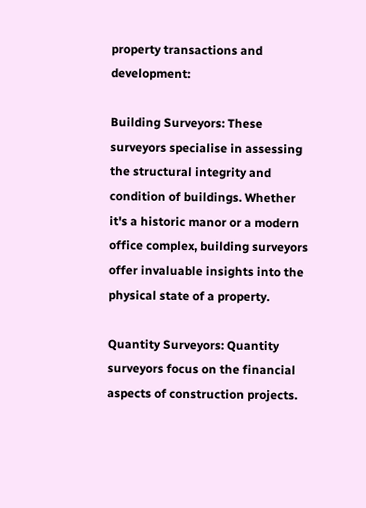property transactions and development:

Building Surveyors: These surveyors specialise in assessing the structural integrity and condition of buildings. Whether it's a historic manor or a modern office complex, building surveyors offer invaluable insights into the physical state of a property.

Quantity Surveyors: Quantity surveyors focus on the financial aspects of construction projects.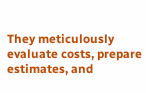They meticulously evaluate costs, prepare estimates, and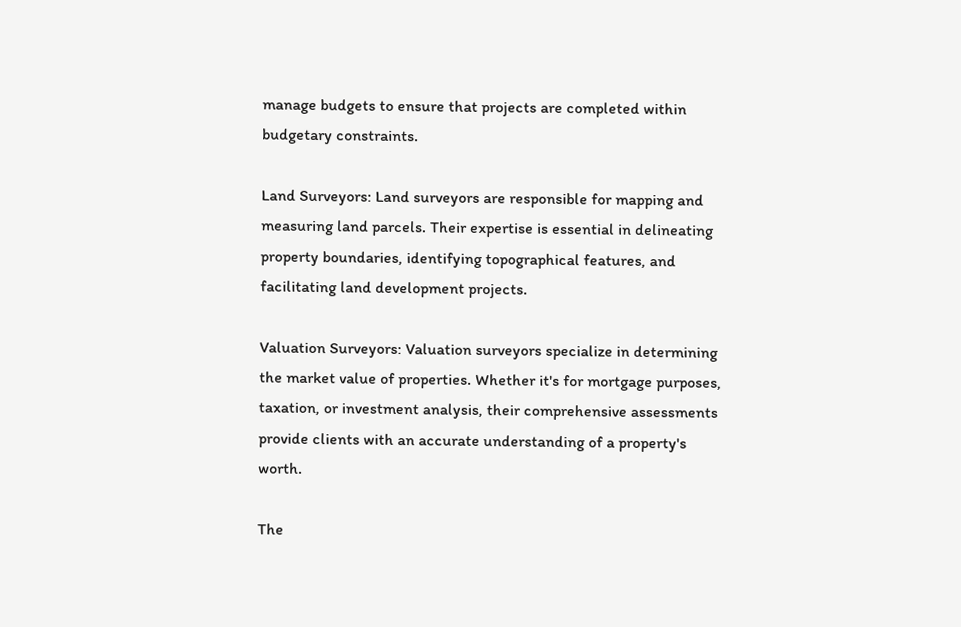manage budgets to ensure that projects are completed within budgetary constraints.

Land Surveyors: Land surveyors are responsible for mapping and measuring land parcels. Their expertise is essential in delineating property boundaries, identifying topographical features, and facilitating land development projects.

Valuation Surveyors: Valuation surveyors specialize in determining the market value of properties. Whether it's for mortgage purposes, taxation, or investment analysis, their comprehensive assessments provide clients with an accurate understanding of a property's worth.

The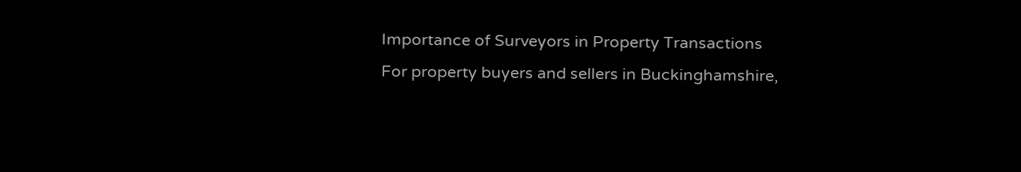Importance of Surveyors in Property Transactions
For property buyers and sellers in Buckinghamshire,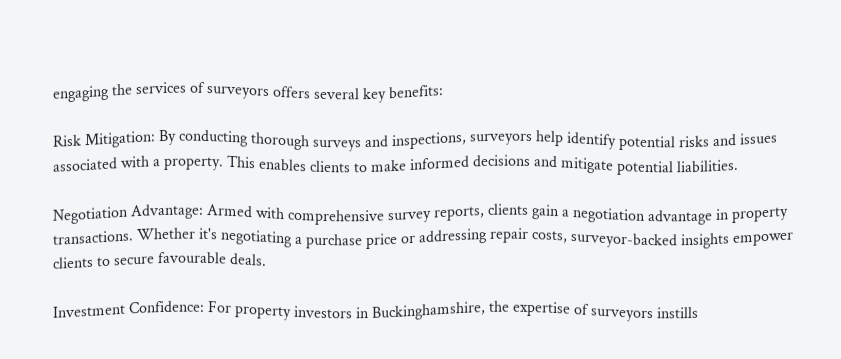engaging the services of surveyors offers several key benefits:

Risk Mitigation: By conducting thorough surveys and inspections, surveyors help identify potential risks and issues associated with a property. This enables clients to make informed decisions and mitigate potential liabilities.

Negotiation Advantage: Armed with comprehensive survey reports, clients gain a negotiation advantage in property transactions. Whether it's negotiating a purchase price or addressing repair costs, surveyor-backed insights empower clients to secure favourable deals.

Investment Confidence: For property investors in Buckinghamshire, the expertise of surveyors instills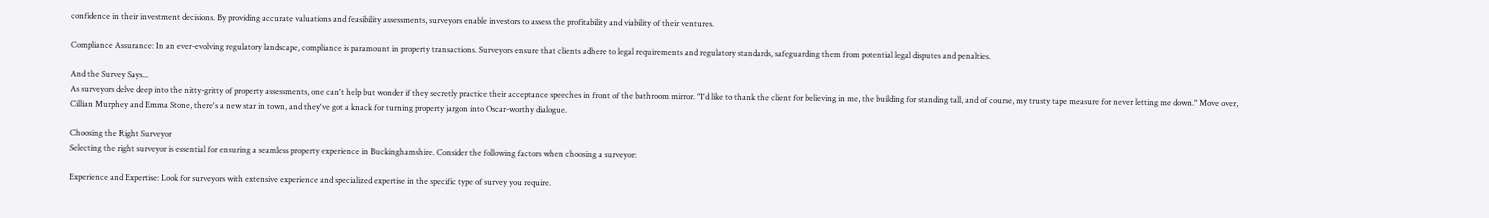confidence in their investment decisions. By providing accurate valuations and feasibility assessments, surveyors enable investors to assess the profitability and viability of their ventures.

Compliance Assurance: In an ever-evolving regulatory landscape, compliance is paramount in property transactions. Surveyors ensure that clients adhere to legal requirements and regulatory standards, safeguarding them from potential legal disputes and penalties.

And the Survey Says...
As surveyors delve deep into the nitty-gritty of property assessments, one can't help but wonder if they secretly practice their acceptance speeches in front of the bathroom mirror. "I'd like to thank the client for believing in me, the building for standing tall, and of course, my trusty tape measure for never letting me down." Move over, Cillian Murphey and Emma Stone, there's a new star in town, and they've got a knack for turning property jargon into Oscar-worthy dialogue.

Choosing the Right Surveyor
Selecting the right surveyor is essential for ensuring a seamless property experience in Buckinghamshire. Consider the following factors when choosing a surveyor:

Experience and Expertise: Look for surveyors with extensive experience and specialized expertise in the specific type of survey you require.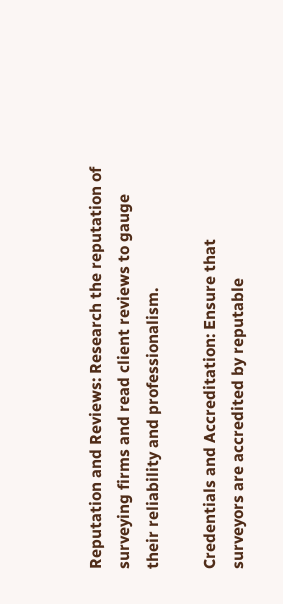Reputation and Reviews: Research the reputation of surveying firms and read client reviews to gauge their reliability and professionalism.

Credentials and Accreditation: Ensure that surveyors are accredited by reputable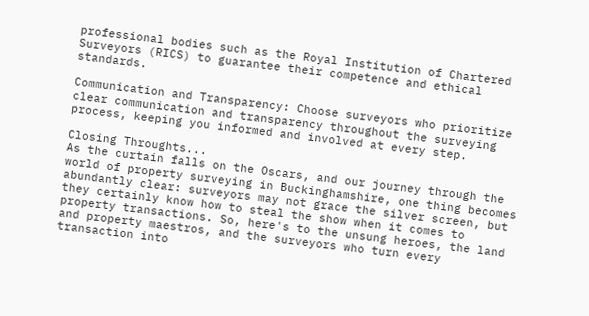professional bodies such as the Royal Institution of Chartered Surveyors (RICS) to guarantee their competence and ethical standards.

Communication and Transparency: Choose surveyors who prioritize clear communication and transparency throughout the surveying process, keeping you informed and involved at every step.

Closing Throughts...
As the curtain falls on the Oscars, and our journey through the world of property surveying in Buckinghamshire, one thing becomes abundantly clear: surveyors may not grace the silver screen, but they certainly know how to steal the show when it comes to property transactions. So, here's to the unsung heroes, the land and property maestros, and the surveyors who turn every transaction into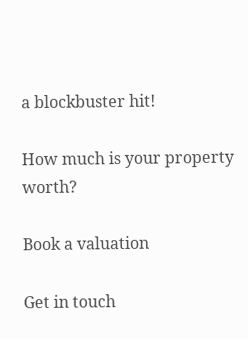a blockbuster hit!

How much is your property worth?

Book a valuation

Get in touch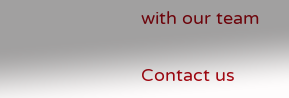with our team

Contact us